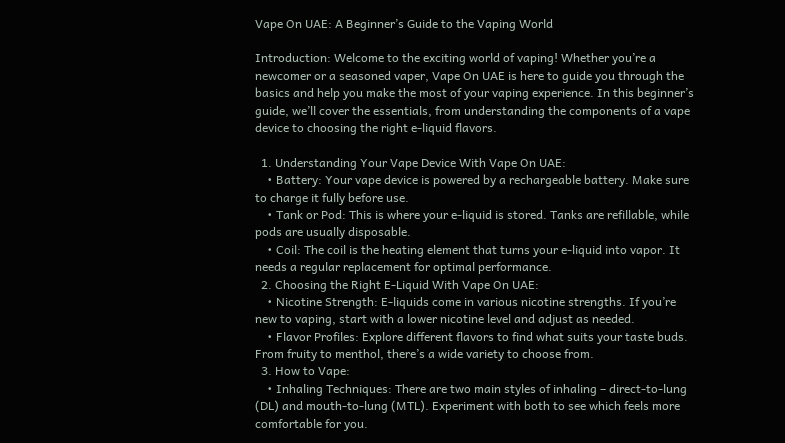Vape On UAE: A Beginner’s Guide to the Vaping World

Introduction: Welcome to the exciting world of vaping! Whether you’re a newcomer or a seasoned vaper, Vape On UAE is here to guide you through the basics and help you make the most of your vaping experience. In this beginner’s guide, we’ll cover the essentials, from understanding the components of a vape device to choosing the right e-liquid flavors.

  1. Understanding Your Vape Device With Vape On UAE:
    • Battery: Your vape device is powered by a rechargeable battery. Make sure to charge it fully before use.
    • Tank or Pod: This is where your e-liquid is stored. Tanks are refillable, while pods are usually disposable.
    • Coil: The coil is the heating element that turns your e-liquid into vapor. It needs a regular replacement for optimal performance.
  2. Choosing the Right E-Liquid With Vape On UAE:
    • Nicotine Strength: E-liquids come in various nicotine strengths. If you’re new to vaping, start with a lower nicotine level and adjust as needed.
    • Flavor Profiles: Explore different flavors to find what suits your taste buds. From fruity to menthol, there’s a wide variety to choose from.
  3. How to Vape:
    • Inhaling Techniques: There are two main styles of inhaling – direct-to-lung (DL) and mouth-to-lung (MTL). Experiment with both to see which feels more comfortable for you.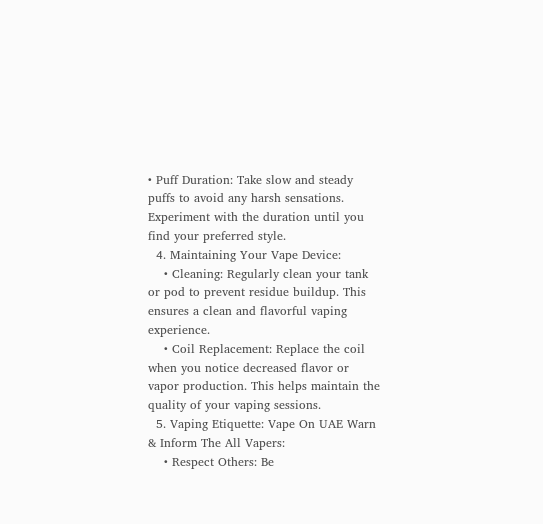• Puff Duration: Take slow and steady puffs to avoid any harsh sensations. Experiment with the duration until you find your preferred style.
  4. Maintaining Your Vape Device:
    • Cleaning: Regularly clean your tank or pod to prevent residue buildup. This ensures a clean and flavorful vaping experience.
    • Coil Replacement: Replace the coil when you notice decreased flavor or vapor production. This helps maintain the quality of your vaping sessions.
  5. Vaping Etiquette: Vape On UAE Warn & Inform The All Vapers:
    • Respect Others: Be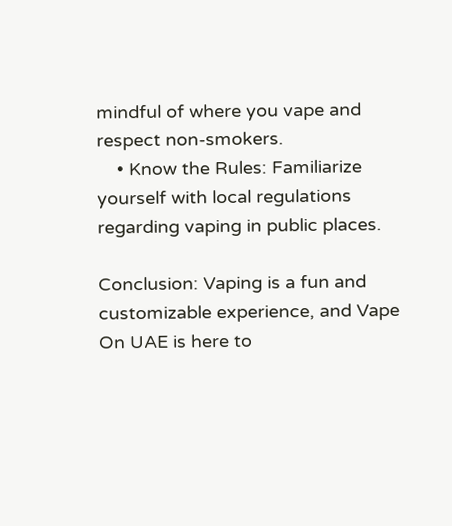mindful of where you vape and respect non-smokers.
    • Know the Rules: Familiarize yourself with local regulations regarding vaping in public places.

Conclusion: Vaping is a fun and customizable experience, and Vape On UAE is here to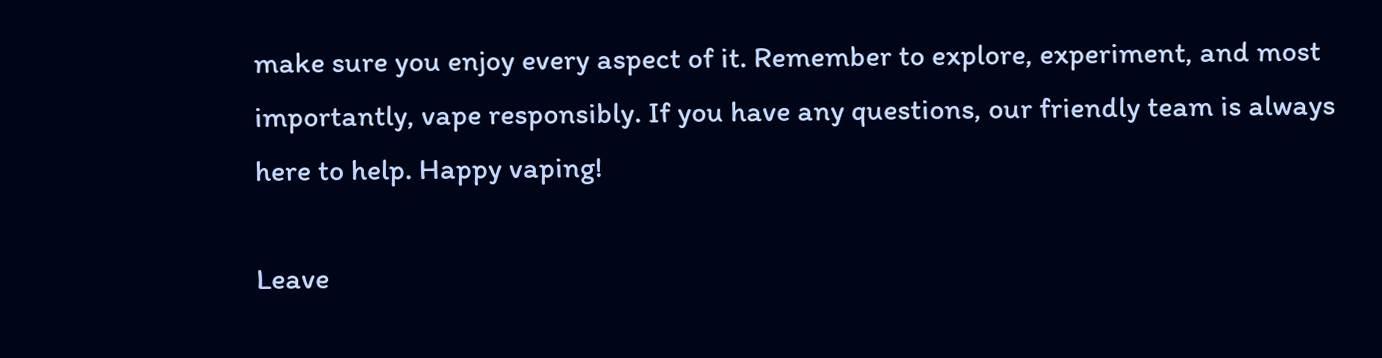make sure you enjoy every aspect of it. Remember to explore, experiment, and most importantly, vape responsibly. If you have any questions, our friendly team is always here to help. Happy vaping!

Leave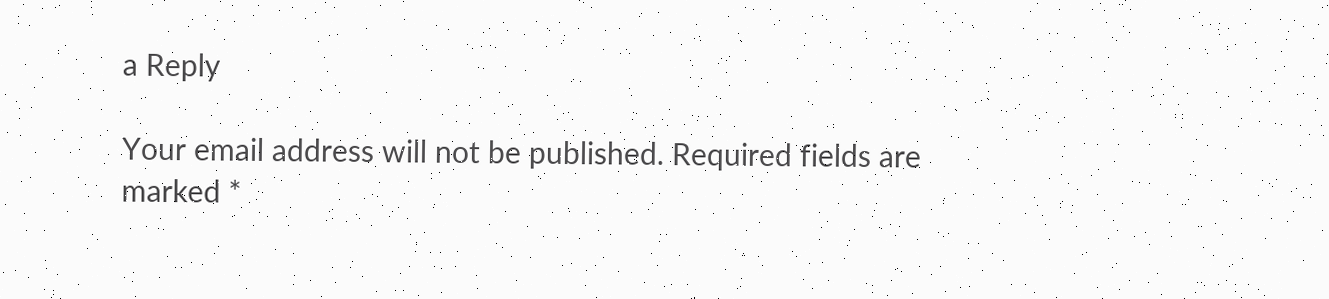a Reply

Your email address will not be published. Required fields are marked *